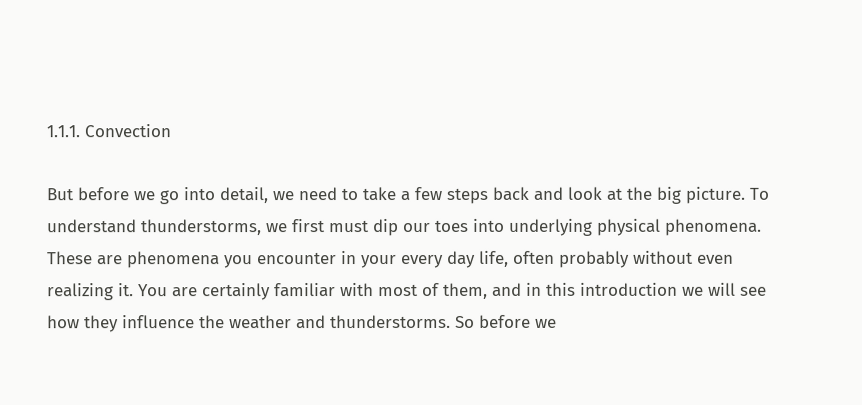1.1.1. Convection

But before we go into detail, we need to take a few steps back and look at the big picture. To understand thunderstorms, we first must dip our toes into underlying physical phenomena. These are phenomena you encounter in your every day life, often probably without even realizing it. You are certainly familiar with most of them, and in this introduction we will see how they influence the weather and thunderstorms. So before we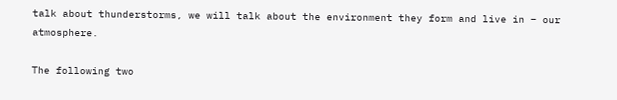talk about thunderstorms, we will talk about the environment they form and live in – our atmosphere.

The following two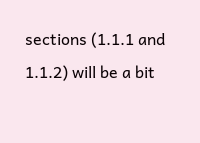sections (1.1.1 and 1.1.2) will be a bit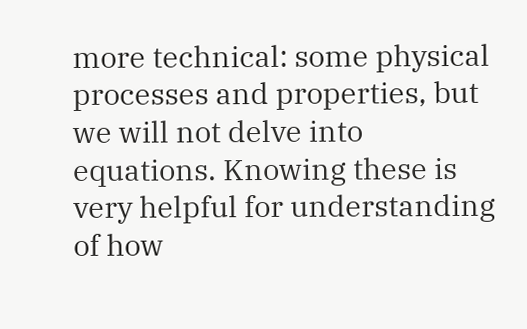more technical: some physical processes and properties, but we will not delve into equations. Knowing these is very helpful for understanding of how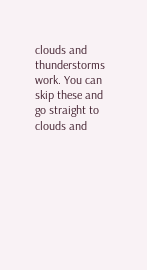clouds and thunderstorms work. You can skip these and go straight to clouds and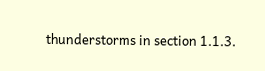thunderstorms in section 1.1.3.